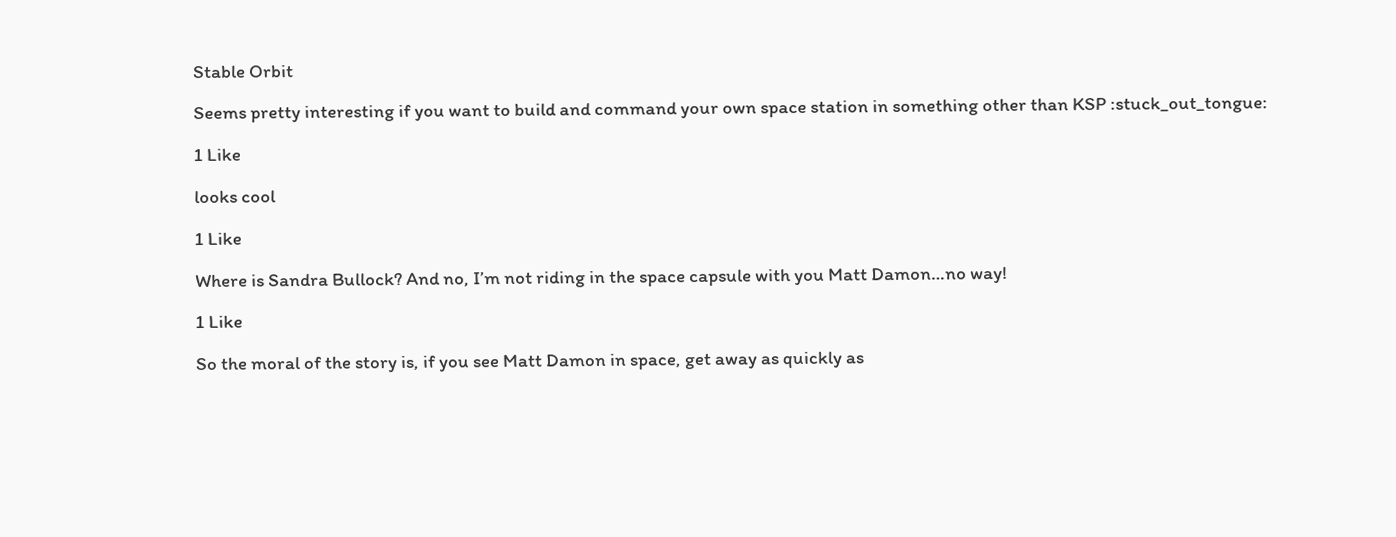Stable Orbit

Seems pretty interesting if you want to build and command your own space station in something other than KSP :stuck_out_tongue:

1 Like

looks cool

1 Like

Where is Sandra Bullock? And no, I’m not riding in the space capsule with you Matt Damon…no way!

1 Like

So the moral of the story is, if you see Matt Damon in space, get away as quickly as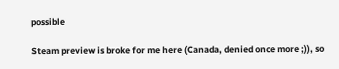possible

Steam preview is broke for me here (Canada, denied once more ;)), so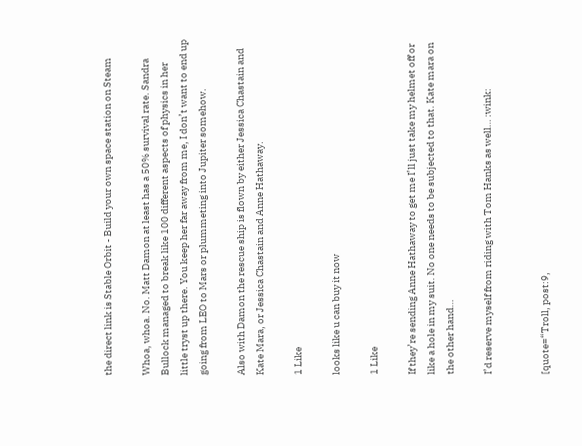the direct link is Stable Orbit - Build your own space station on Steam

Whoa, whoa. No. Matt Damon at least has a 50% survival rate. Sandra Bullock managed to break like 100 different aspects of physics in her little tryst up there. You keep her far away from me, I don’t want to end up going from LEO to Mars or plummeting into Jupiter somehow.

Also with Damon the rescue ship is flown by either Jessica Chastain and Kate Mara, or Jessica Chastain and Anne Hathaway.

1 Like

looks like u can buy it now

1 Like

If they’re sending Anne Hathaway to get me I’ll just take my helmet off or like a hole in my suit. No one needs to be subjected to that. Kate mara on the other hand…

I’d reserve myself from riding with Tom Hanks as well… :wink:


[quote=“Troll, post:9,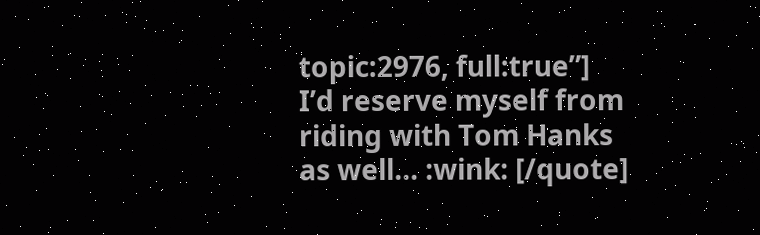topic:2976, full:true”]
I’d reserve myself from riding with Tom Hanks as well… :wink: [/quote]